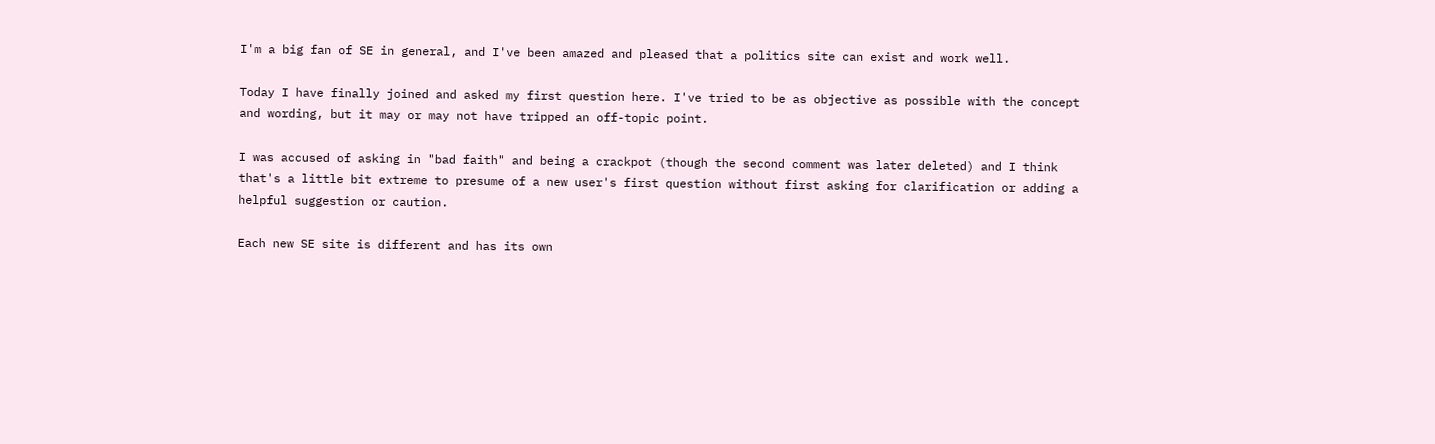I'm a big fan of SE in general, and I've been amazed and pleased that a politics site can exist and work well.

Today I have finally joined and asked my first question here. I've tried to be as objective as possible with the concept and wording, but it may or may not have tripped an off-topic point.

I was accused of asking in "bad faith" and being a crackpot (though the second comment was later deleted) and I think that's a little bit extreme to presume of a new user's first question without first asking for clarification or adding a helpful suggestion or caution.

Each new SE site is different and has its own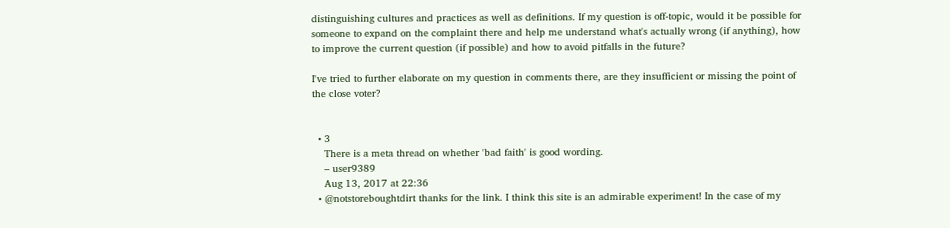distinguishing cultures and practices as well as definitions. If my question is off-topic, would it be possible for someone to expand on the complaint there and help me understand what's actually wrong (if anything), how to improve the current question (if possible) and how to avoid pitfalls in the future?

I've tried to further elaborate on my question in comments there, are they insufficient or missing the point of the close voter?


  • 3
    There is a meta thread on whether 'bad faith' is good wording.
    – user9389
    Aug 13, 2017 at 22:36
  • @notstoreboughtdirt thanks for the link. I think this site is an admirable experiment! In the case of my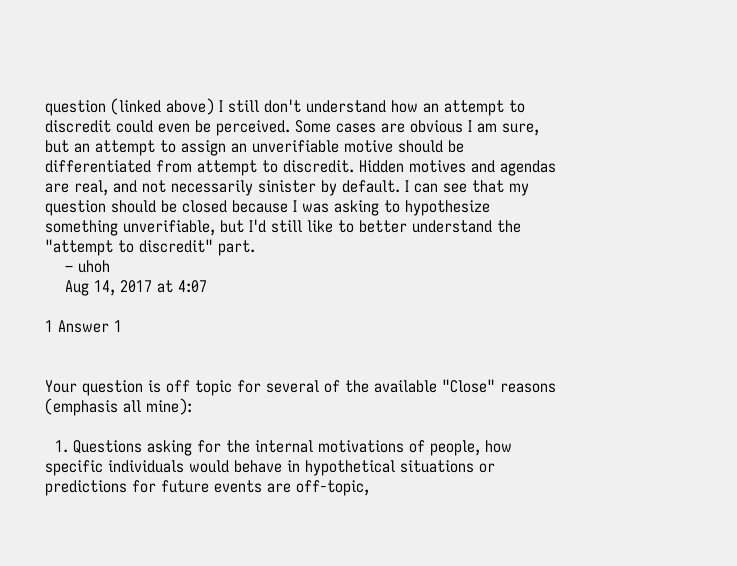question (linked above) I still don't understand how an attempt to discredit could even be perceived. Some cases are obvious I am sure, but an attempt to assign an unverifiable motive should be differentiated from attempt to discredit. Hidden motives and agendas are real, and not necessarily sinister by default. I can see that my question should be closed because I was asking to hypothesize something unverifiable, but I'd still like to better understand the "attempt to discredit" part.
    – uhoh
    Aug 14, 2017 at 4:07

1 Answer 1


Your question is off topic for several of the available "Close" reasons (emphasis all mine):

  1. Questions asking for the internal motivations of people, how specific individuals would behave in hypothetical situations or predictions for future events are off-topic,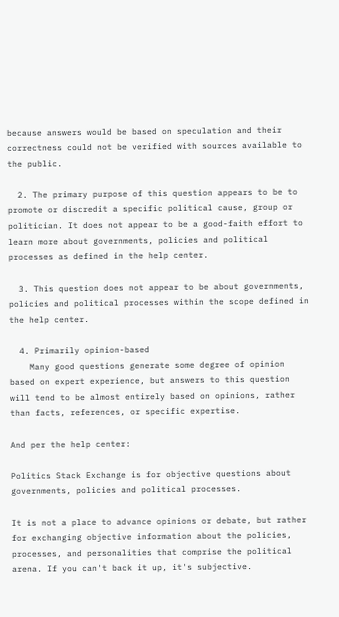because answers would be based on speculation and their correctness could not be verified with sources available to the public.

  2. The primary purpose of this question appears to be to promote or discredit a specific political cause, group or politician. It does not appear to be a good-faith effort to learn more about governments, policies and political processes as defined in the help center.

  3. This question does not appear to be about governments, policies and political processes within the scope defined in the help center.

  4. Primarily opinion-based
    Many good questions generate some degree of opinion based on expert experience, but answers to this question will tend to be almost entirely based on opinions, rather than facts, references, or specific expertise.

And per the help center:

Politics Stack Exchange is for objective questions about governments, policies and political processes.

It is not a place to advance opinions or debate, but rather for exchanging objective information about the policies, processes, and personalities that comprise the political arena. If you can't back it up, it's subjective.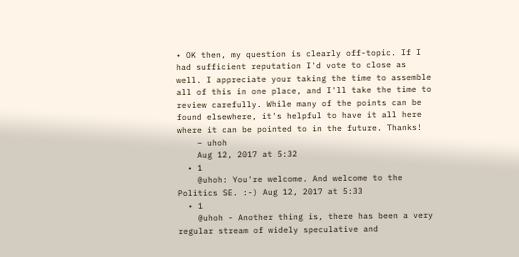• OK then, my question is clearly off-topic. If I had sufficient reputation I'd vote to close as well. I appreciate your taking the time to assemble all of this in one place, and I'll take the time to review carefully. While many of the points can be found elsewhere, it's helpful to have it all here where it can be pointed to in the future. Thanks!
    – uhoh
    Aug 12, 2017 at 5:32
  • 1
    @uhoh: You're welcome. And welcome to the Politics SE. :-) Aug 12, 2017 at 5:33
  • 1
    @uhoh - Another thing is, there has been a very regular stream of widely speculative and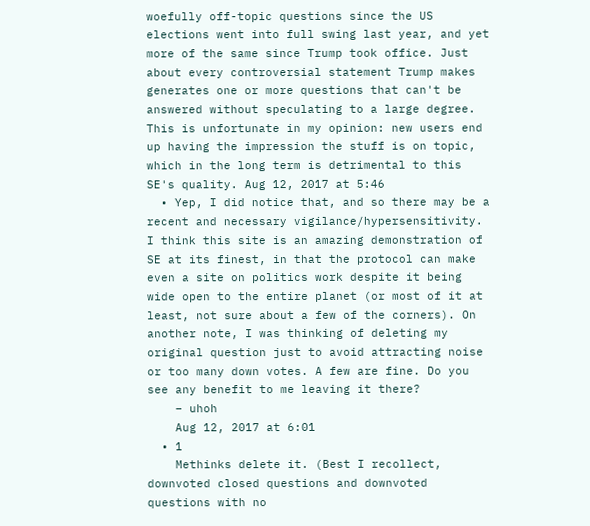woefully off-topic questions since the US elections went into full swing last year, and yet more of the same since Trump took office. Just about every controversial statement Trump makes generates one or more questions that can't be answered without speculating to a large degree. This is unfortunate in my opinion: new users end up having the impression the stuff is on topic, which in the long term is detrimental to this SE's quality. Aug 12, 2017 at 5:46
  • Yep, I did notice that, and so there may be a recent and necessary vigilance/hypersensitivity. I think this site is an amazing demonstration of SE at its finest, in that the protocol can make even a site on politics work despite it being wide open to the entire planet (or most of it at least, not sure about a few of the corners). On another note, I was thinking of deleting my original question just to avoid attracting noise or too many down votes. A few are fine. Do you see any benefit to me leaving it there?
    – uhoh
    Aug 12, 2017 at 6:01
  • 1
    Methinks delete it. (Best I recollect, downvoted closed questions and downvoted questions with no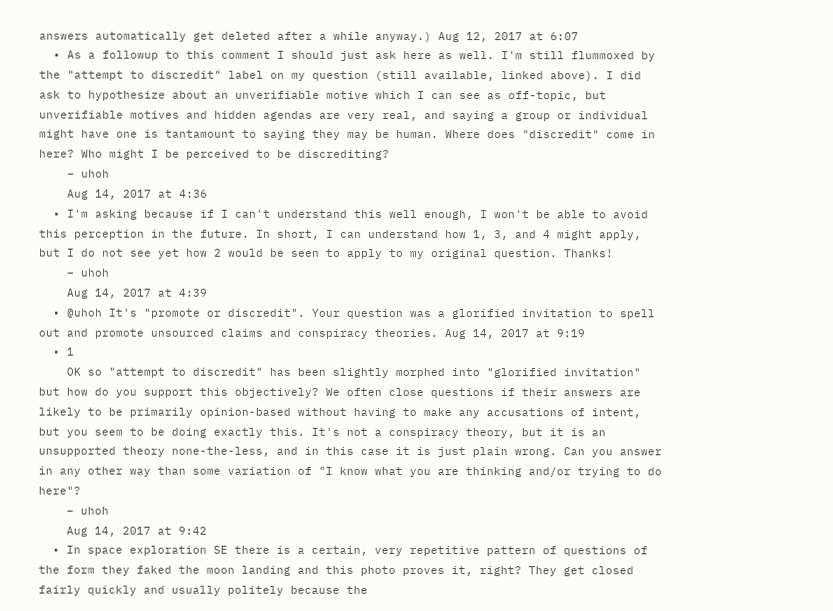answers automatically get deleted after a while anyway.) Aug 12, 2017 at 6:07
  • As a followup to this comment I should just ask here as well. I'm still flummoxed by the "attempt to discredit" label on my question (still available, linked above). I did ask to hypothesize about an unverifiable motive which I can see as off-topic, but unverifiable motives and hidden agendas are very real, and saying a group or individual might have one is tantamount to saying they may be human. Where does "discredit" come in here? Who might I be perceived to be discrediting?
    – uhoh
    Aug 14, 2017 at 4:36
  • I'm asking because if I can't understand this well enough, I won't be able to avoid this perception in the future. In short, I can understand how 1, 3, and 4 might apply, but I do not see yet how 2 would be seen to apply to my original question. Thanks!
    – uhoh
    Aug 14, 2017 at 4:39
  • @uhoh It's "promote or discredit". Your question was a glorified invitation to spell out and promote unsourced claims and conspiracy theories. Aug 14, 2017 at 9:19
  • 1
    OK so "attempt to discredit" has been slightly morphed into "glorified invitation" but how do you support this objectively? We often close questions if their answers are likely to be primarily opinion-based without having to make any accusations of intent, but you seem to be doing exactly this. It's not a conspiracy theory, but it is an unsupported theory none-the-less, and in this case it is just plain wrong. Can you answer in any other way than some variation of "I know what you are thinking and/or trying to do here"?
    – uhoh
    Aug 14, 2017 at 9:42
  • In space exploration SE there is a certain, very repetitive pattern of questions of the form they faked the moon landing and this photo proves it, right? They get closed fairly quickly and usually politely because the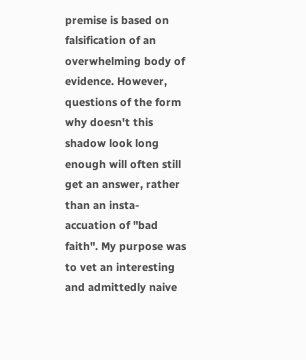premise is based on falsification of an overwhelming body of evidence. However, questions of the form why doesn't this shadow look long enough will often still get an answer, rather than an insta-accuation of "bad faith". My purpose was to vet an interesting and admittedly naive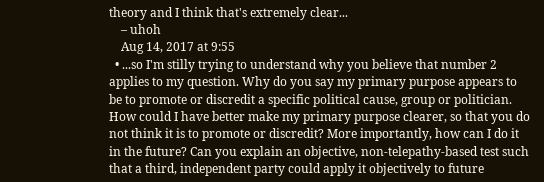theory and I think that's extremely clear...
    – uhoh
    Aug 14, 2017 at 9:55
  • ...so I'm stilly trying to understand why you believe that number 2 applies to my question. Why do you say my primary purpose appears to be to promote or discredit a specific political cause, group or politician. How could I have better make my primary purpose clearer, so that you do not think it is to promote or discredit? More importantly, how can I do it in the future? Can you explain an objective, non-telepathy-based test such that a third, independent party could apply it objectively to future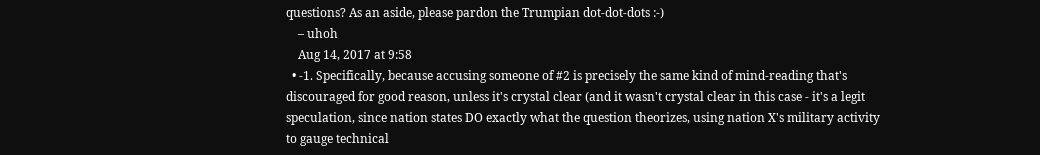questions? As an aside, please pardon the Trumpian dot-dot-dots :-)
    – uhoh
    Aug 14, 2017 at 9:58
  • -1. Specifically, because accusing someone of #2 is precisely the same kind of mind-reading that's discouraged for good reason, unless it's crystal clear (and it wasn't crystal clear in this case - it's a legit speculation, since nation states DO exactly what the question theorizes, using nation X's military activity to gauge technical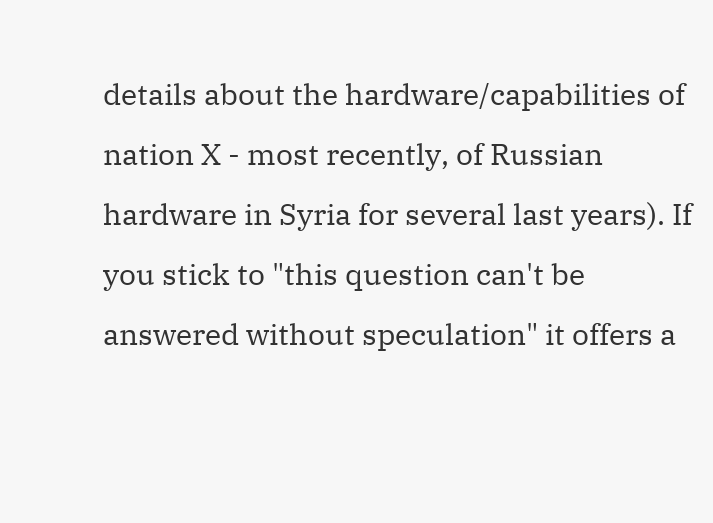details about the hardware/capabilities of nation X - most recently, of Russian hardware in Syria for several last years). If you stick to "this question can't be answered without speculation" it offers a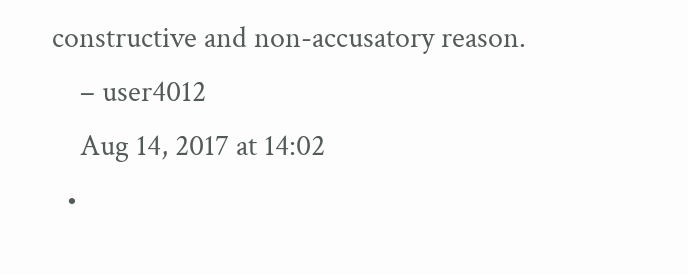constructive and non-accusatory reason.
    – user4012
    Aug 14, 2017 at 14:02
  •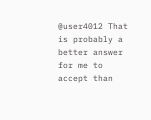@user4012 That is probably a better answer for me to accept than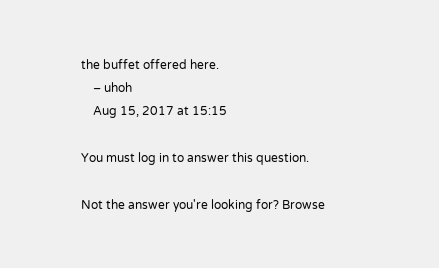the buffet offered here.
    – uhoh
    Aug 15, 2017 at 15:15

You must log in to answer this question.

Not the answer you're looking for? Browse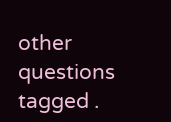other questions tagged .